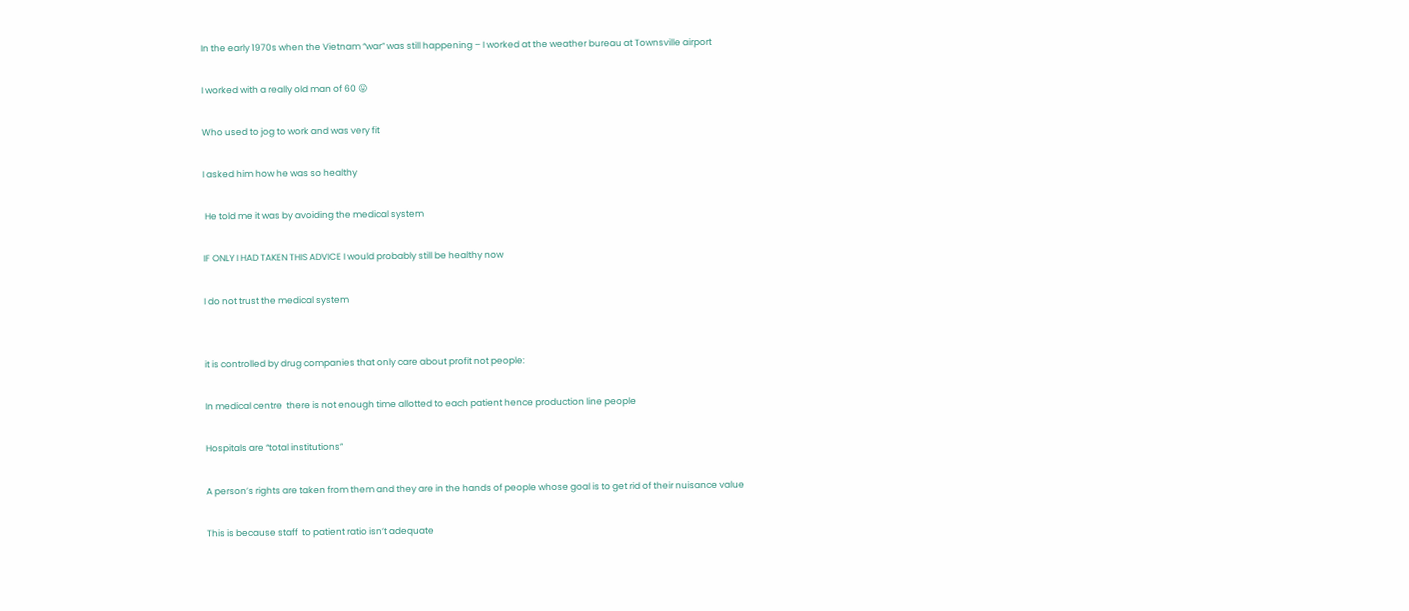In the early 1970s when the Vietnam “war” was still happening – I worked at the weather bureau at Townsville airport

I worked with a really old man of 60 😛

Who used to jog to work and was very fit

I asked him how he was so healthy

 He told me it was by avoiding the medical system

IF ONLY I HAD TAKEN THIS ADVICE I would probably still be healthy now

I do not trust the medical system


it is controlled by drug companies that only care about profit not people:

In medical centre  there is not enough time allotted to each patient hence production line people

Hospitals are “total institutions”

A person’s rights are taken from them and they are in the hands of people whose goal is to get rid of their nuisance value

This is because staff  to patient ratio isn’t adequate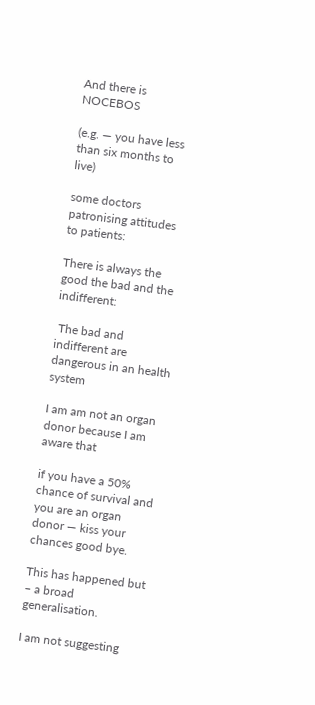And there is NOCEBOS

(e.g. — you have less than six months to live)

some doctors patronising attitudes to patients:

There is always the good the bad and the indifferent:

 The bad and indifferent are dangerous in an health system

I am am not an organ donor because I am aware that

if you have a 50% chance of survival and you are an organ donor — kiss your chances good bye.

This has happened but – a broad generalisation.

I am not suggesting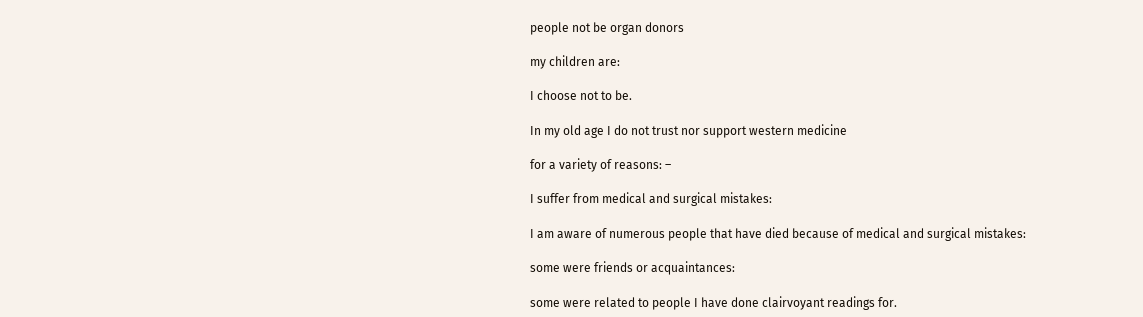people not be organ donors

my children are:

I choose not to be.

In my old age I do not trust nor support western medicine

for a variety of reasons: –

I suffer from medical and surgical mistakes:

I am aware of numerous people that have died because of medical and surgical mistakes:

some were friends or acquaintances:

some were related to people I have done clairvoyant readings for.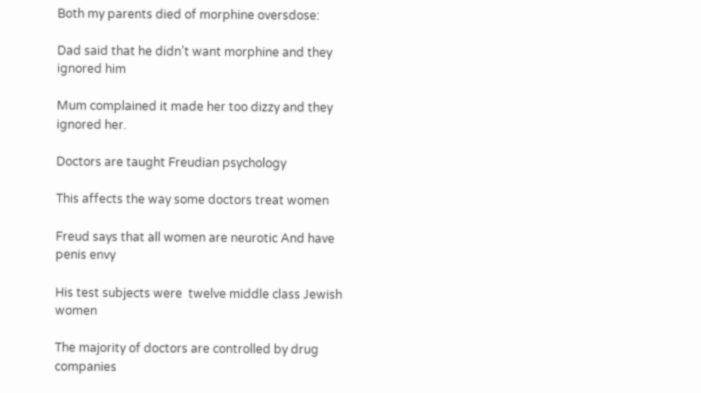Both my parents died of morphine oversdose:

Dad said that he didn’t want morphine and they ignored him

Mum complained it made her too dizzy and they ignored her.

Doctors are taught Freudian psychology

This affects the way some doctors treat women

Freud says that all women are neurotic And have penis envy

His test subjects were  twelve middle class Jewish women

The majority of doctors are controlled by drug companies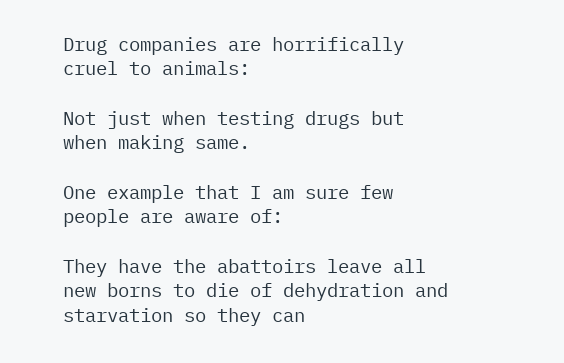Drug companies are horrifically cruel to animals:

Not just when testing drugs but when making same.

One example that I am sure few people are aware of:

They have the abattoirs leave all new borns to die of dehydration and starvation so they can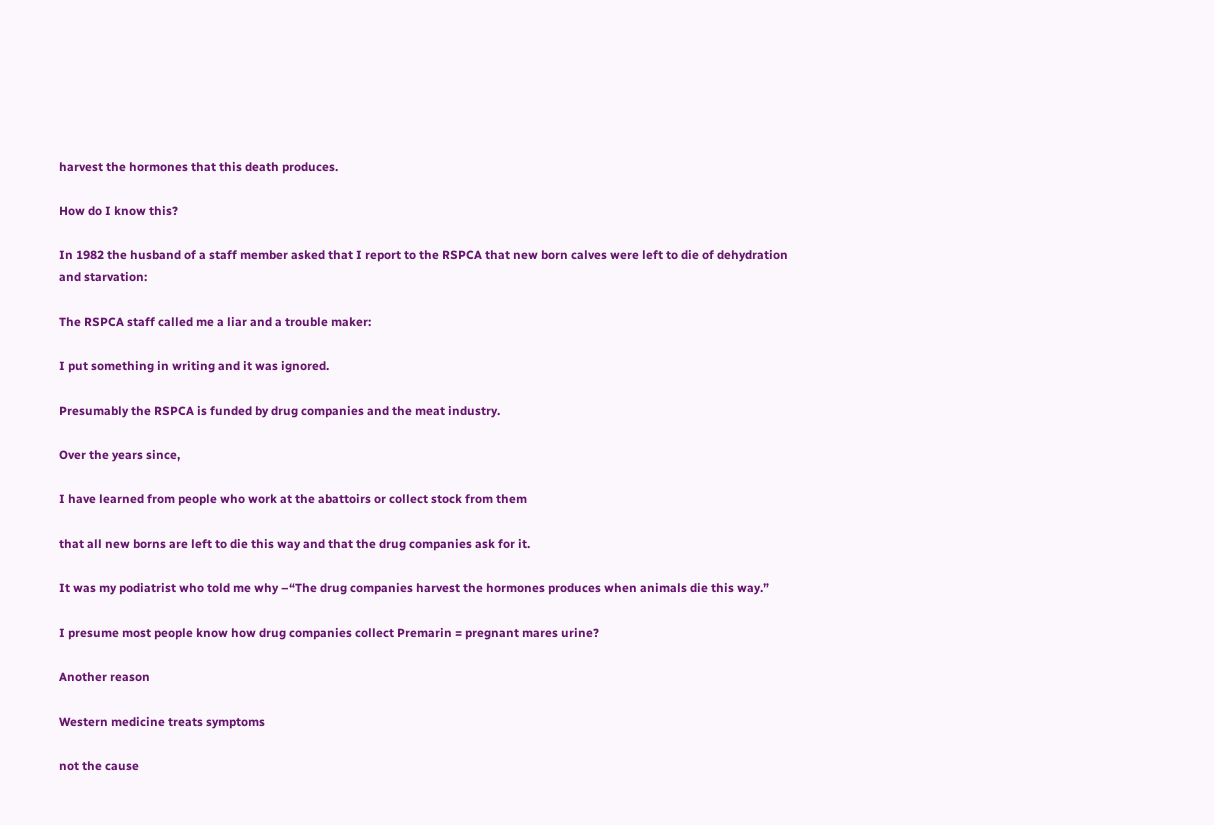harvest the hormones that this death produces.

How do I know this?

In 1982 the husband of a staff member asked that I report to the RSPCA that new born calves were left to die of dehydration and starvation:

The RSPCA staff called me a liar and a trouble maker:

I put something in writing and it was ignored.

Presumably the RSPCA is funded by drug companies and the meat industry.

Over the years since,

I have learned from people who work at the abattoirs or collect stock from them

that all new borns are left to die this way and that the drug companies ask for it.

It was my podiatrist who told me why –“The drug companies harvest the hormones produces when animals die this way.”

I presume most people know how drug companies collect Premarin = pregnant mares urine?

Another reason

Western medicine treats symptoms

not the cause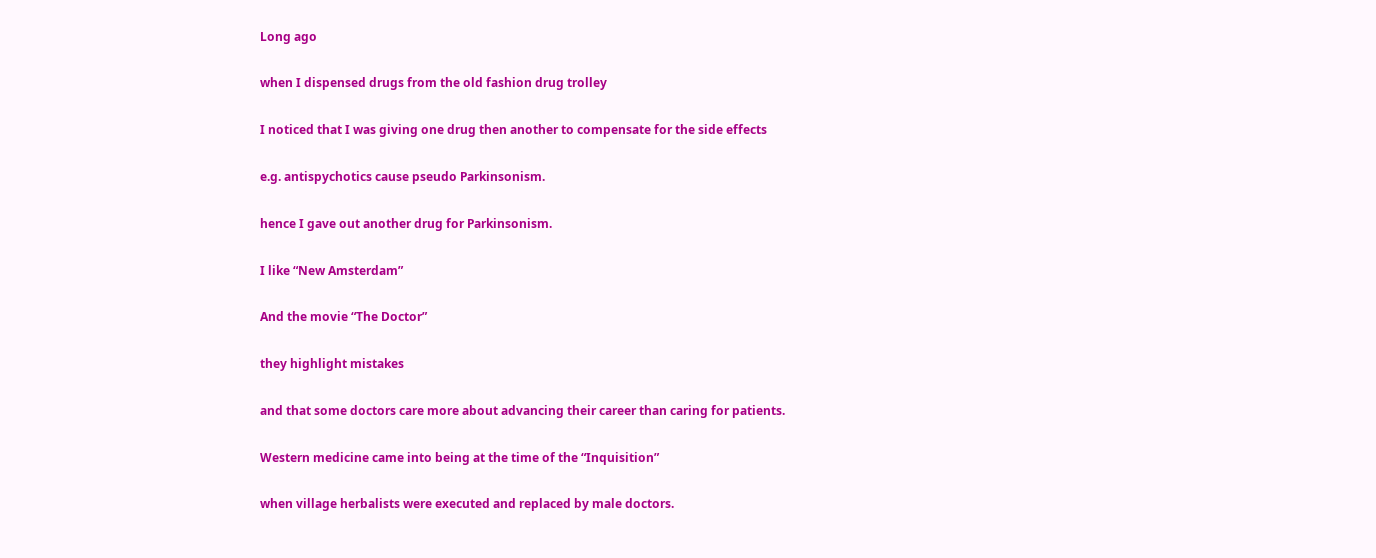Long ago

when I dispensed drugs from the old fashion drug trolley

I noticed that I was giving one drug then another to compensate for the side effects

e.g. antispychotics cause pseudo Parkinsonism.

hence I gave out another drug for Parkinsonism.

I like “New Amsterdam”

And the movie “The Doctor”

they highlight mistakes

and that some doctors care more about advancing their career than caring for patients.

Western medicine came into being at the time of the “Inquisition”

when village herbalists were executed and replaced by male doctors.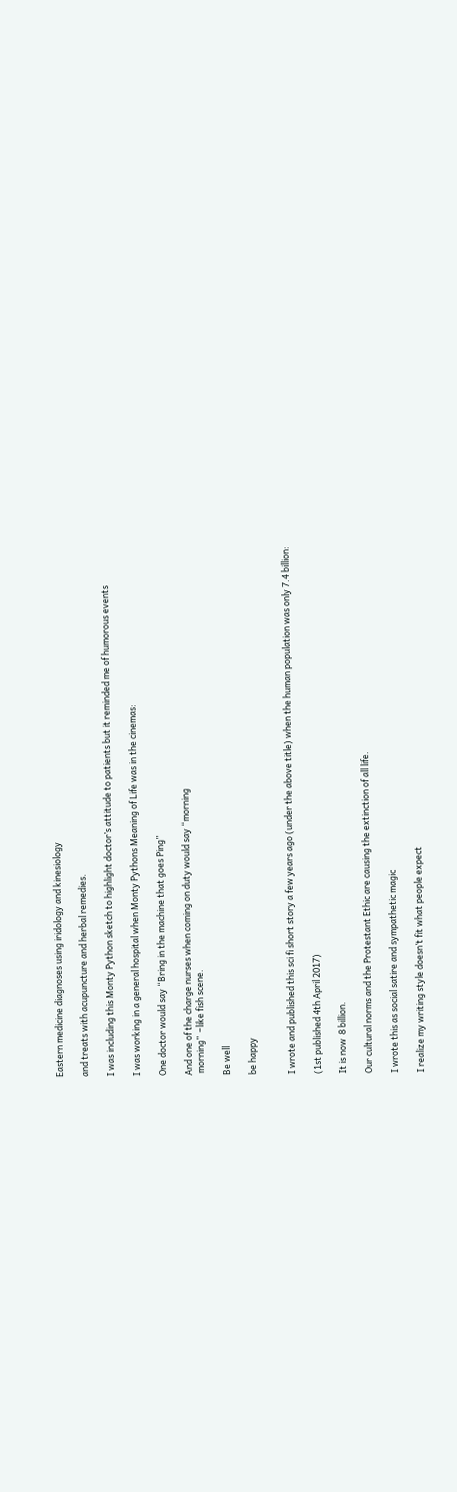Eastern medicine diagnoses using iridology and kinesiology

and treats with acupuncture and herbal remedies.

I was including this Monty Python sketch to highlight doctor’s attitude to patients but it reminded me of humorous events

I was working in a general hospital when Monty Pythons Meaning of Life was in the cinemas:

One doctor would say “Bring in the machine that goes Ping”

And one of the charge nurses when coming on duty would say “morning
 morning”  –like fish scene.

Be well

be happy


I wrote and published this sci fi short story a few years ago (under the above title) when the human population was only 7.4 billion:

(1st published 4th April 2017)

It is now  8 billion.

Our cultural norms and the Protestant Ethic are causing the extinction of all life.

I wrote this as social satire and sympathetic magic

I realize my writing style doesn’t fit what people expect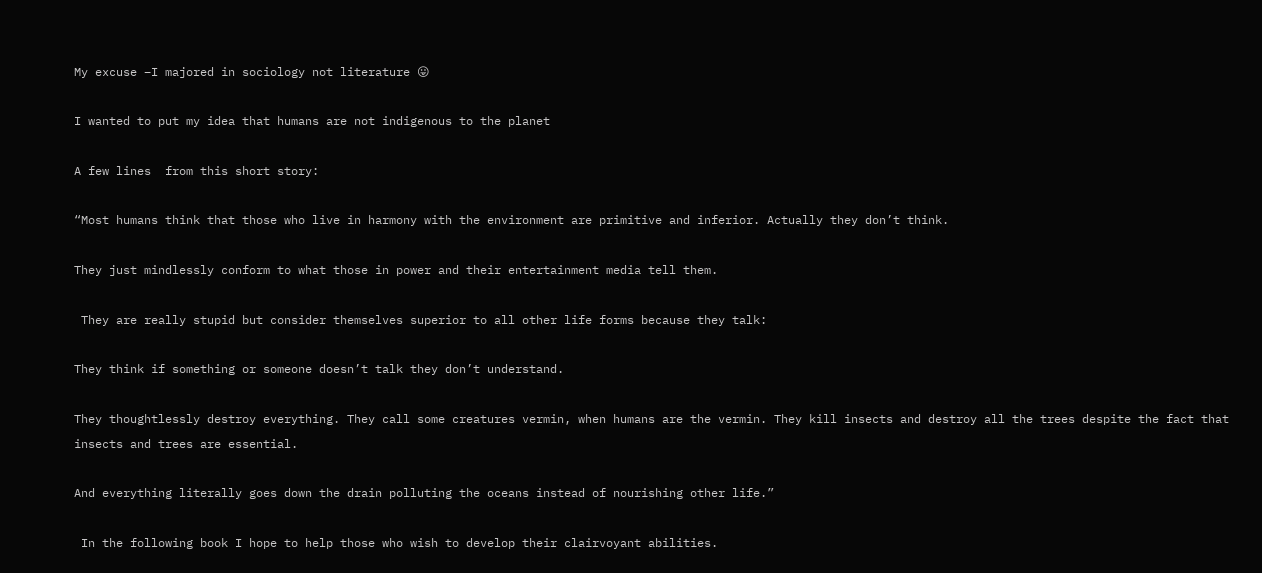My excuse –I majored in sociology not literature 😛

I wanted to put my idea that humans are not indigenous to the planet

A few lines  from this short story:

“Most humans think that those who live in harmony with the environment are primitive and inferior. Actually they don’t think.

They just mindlessly conform to what those in power and their entertainment media tell them.

 They are really stupid but consider themselves superior to all other life forms because they talk:

They think if something or someone doesn’t talk they don’t understand.

They thoughtlessly destroy everything. They call some creatures vermin, when humans are the vermin. They kill insects and destroy all the trees despite the fact that insects and trees are essential.

And everything literally goes down the drain polluting the oceans instead of nourishing other life.”

 In the following book I hope to help those who wish to develop their clairvoyant abilities.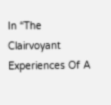In “The Clairvoyant Experiences Of A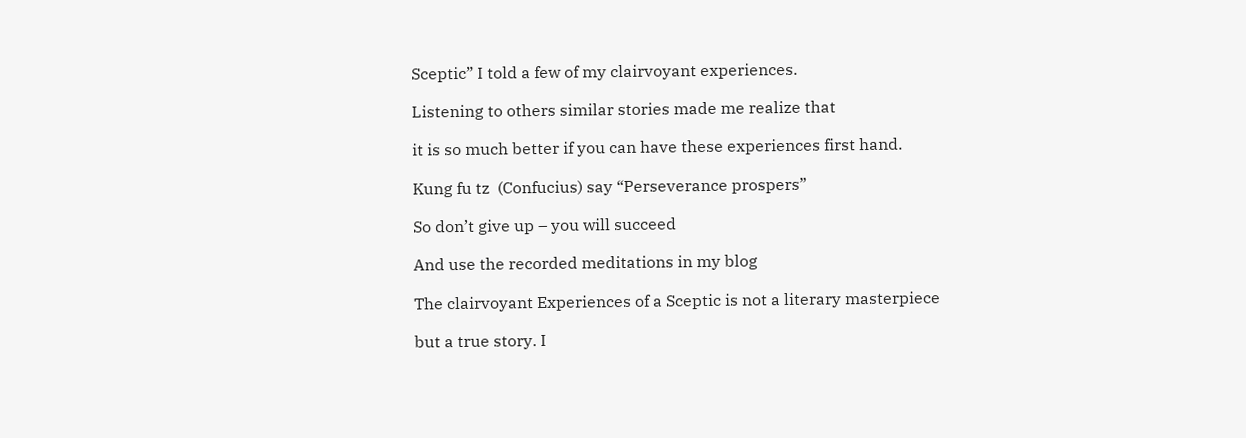Sceptic” I told a few of my clairvoyant experiences.

Listening to others similar stories made me realize that

it is so much better if you can have these experiences first hand.

Kung fu tz  (Confucius) say “Perseverance prospers”

So don’t give up – you will succeed

And use the recorded meditations in my blog

The clairvoyant Experiences of a Sceptic is not a literary masterpiece

but a true story. I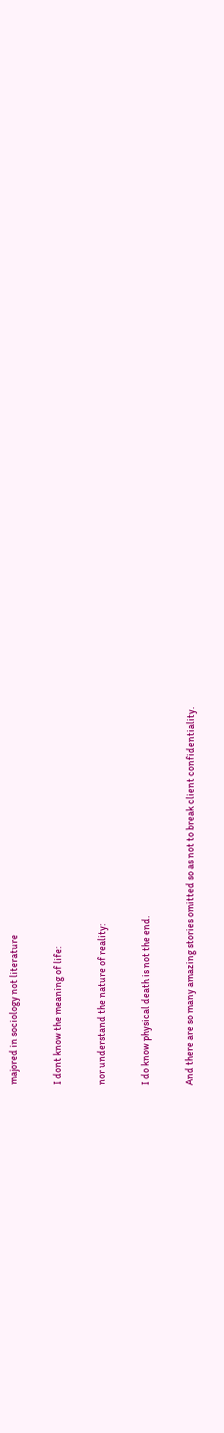majored in sociology not literature

I dont know the meaning of life:

nor understand the nature of reality:

I do know physical death is not the end.

And there are so many amazing stories omitted so as not to break client confidentiality.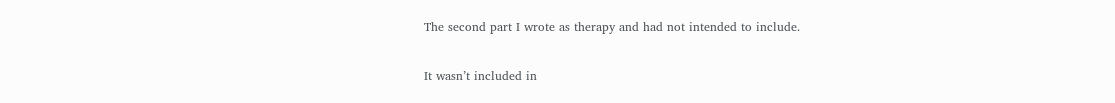The second part I wrote as therapy and had not intended to include.

It wasn’t included in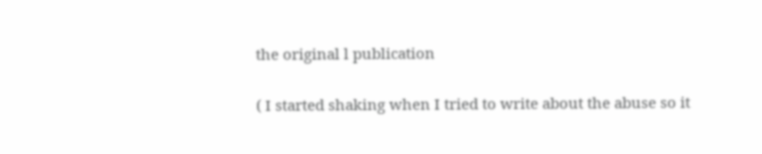the original l publication

( I started shaking when I tried to write about the abuse so it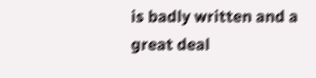is badly written and a great deal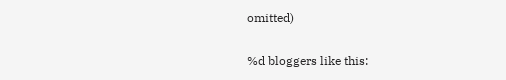omitted)

%d bloggers like this: